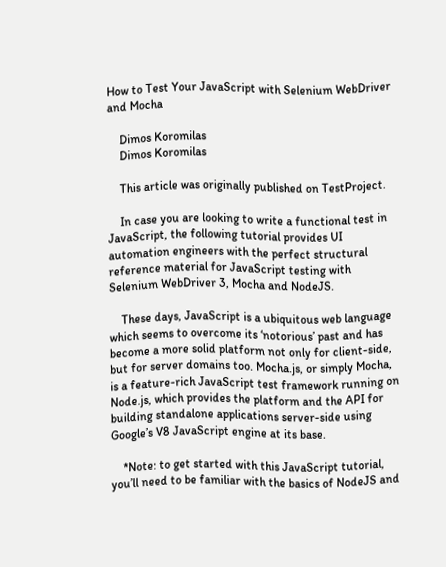How to Test Your JavaScript with Selenium WebDriver and Mocha

    Dimos Koromilas
    Dimos Koromilas

    This article was originally published on TestProject.

    In case you are looking to write a functional test in JavaScript, the following tutorial provides UI automation engineers with the perfect structural reference material for JavaScript testing with Selenium WebDriver 3, Mocha and NodeJS.

    These days, JavaScript is a ubiquitous web language which seems to overcome its ‘notorious’ past and has become a more solid platform not only for client-side, but for server domains too. Mocha.js, or simply Mocha, is a feature-rich JavaScript test framework running on Node.js, which provides the platform and the API for building standalone applications server-side using Google’s V8 JavaScript engine at its base.

    *Note: to get started with this JavaScript tutorial, you’ll need to be familiar with the basics of NodeJS and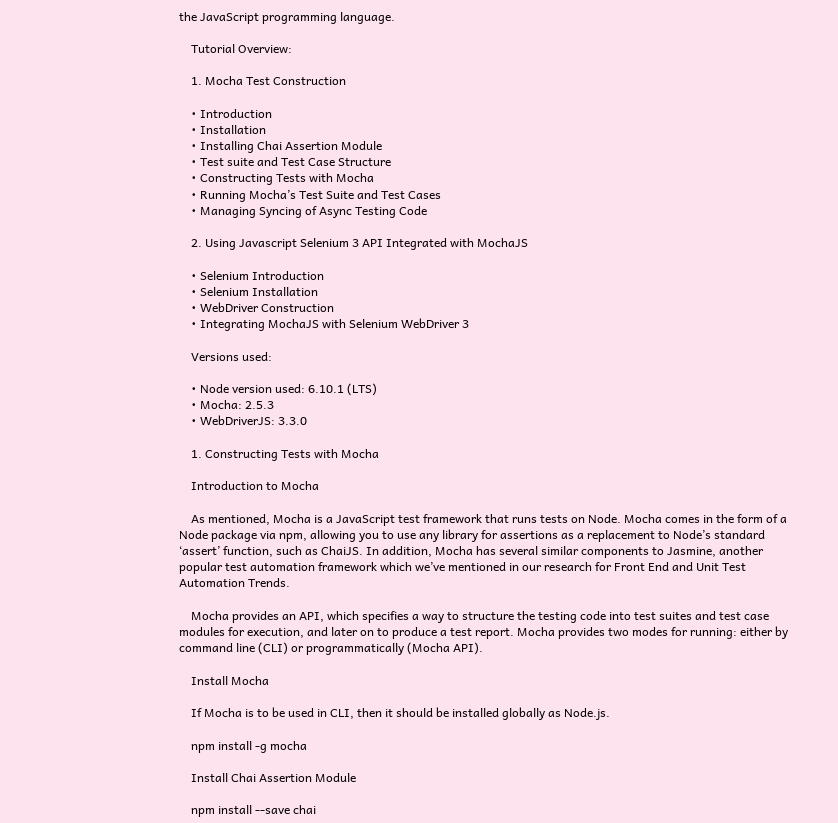the JavaScript programming language.

    Tutorial Overview:

    1. Mocha Test Construction

    • Introduction
    • Installation
    • Installing Chai Assertion Module
    • Test suite and Test Case Structure
    • Constructing Tests with Mocha
    • Running Mocha’s Test Suite and Test Cases
    • Managing Syncing of Async Testing Code

    2. Using Javascript Selenium 3 API Integrated with MochaJS

    • Selenium Introduction
    • Selenium Installation
    • WebDriver Construction
    • Integrating MochaJS with Selenium WebDriver 3

    Versions used:

    • Node version used: 6.10.1 (LTS)
    • Mocha: 2.5.3
    • WebDriverJS: 3.3.0

    1. Constructing Tests with Mocha

    Introduction to Mocha

    As mentioned, Mocha is a JavaScript test framework that runs tests on Node. Mocha comes in the form of a Node package via npm, allowing you to use any library for assertions as a replacement to Node’s standard ‘assert’ function, such as ChaiJS. In addition, Mocha has several similar components to Jasmine, another popular test automation framework which we’ve mentioned in our research for Front End and Unit Test Automation Trends.

    Mocha provides an API, which specifies a way to structure the testing code into test suites and test case modules for execution, and later on to produce a test report. Mocha provides two modes for running: either by command line (CLI) or programmatically (Mocha API).

    Install Mocha

    If Mocha is to be used in CLI, then it should be installed globally as Node.js.

    npm install -g mocha

    Install Chai Assertion Module

    npm install --save chai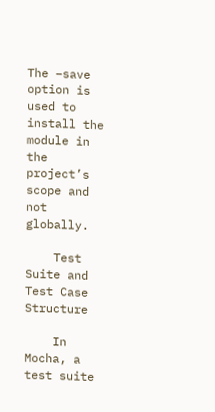The –save option is used to install the module in the project’s scope and not globally.

    Test Suite and Test Case Structure

    In Mocha, a test suite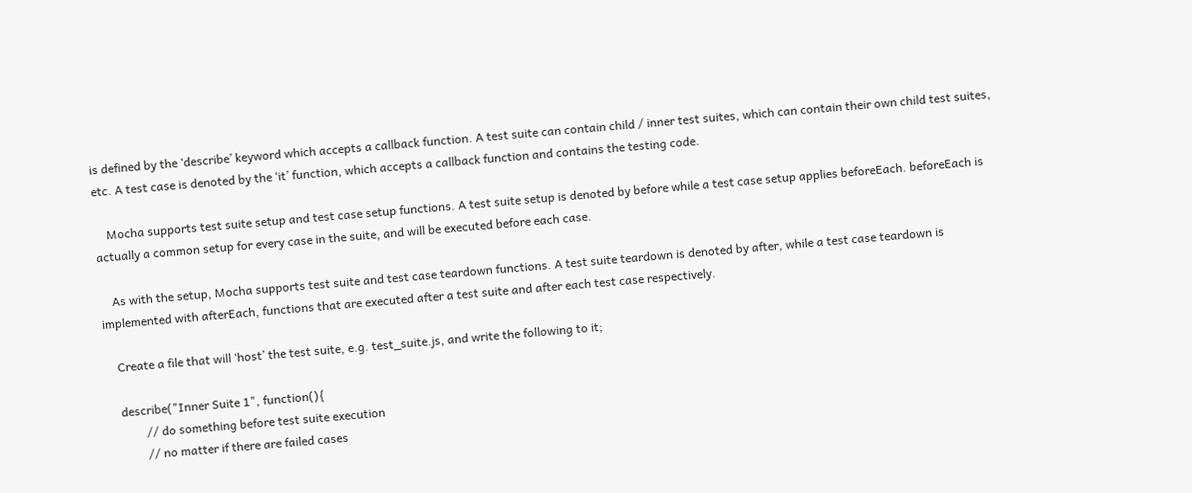is defined by the ‘describe’ keyword which accepts a callback function. A test suite can contain child / inner test suites, which can contain their own child test suites, etc. A test case is denoted by the ‘it’ function, which accepts a callback function and contains the testing code.

    Mocha supports test suite setup and test case setup functions. A test suite setup is denoted by before while a test case setup applies beforeEach. beforeEach is actually a common setup for every case in the suite, and will be executed before each case.

    As with the setup, Mocha supports test suite and test case teardown functions. A test suite teardown is denoted by after, while a test case teardown is implemented with afterEach, functions that are executed after a test suite and after each test case respectively.

    Create a file that will ‘host’ the test suite, e.g. test_suite.js, and write the following to it;

    describe("Inner Suite 1", function(){
            // do something before test suite execution
            // no matter if there are failed cases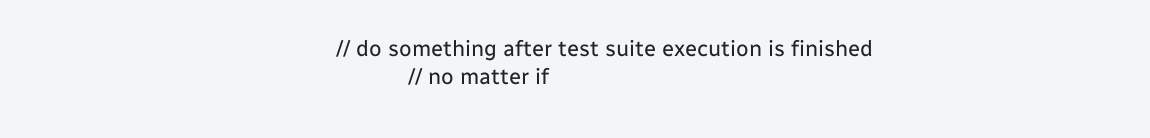// do something after test suite execution is finished
            // no matter if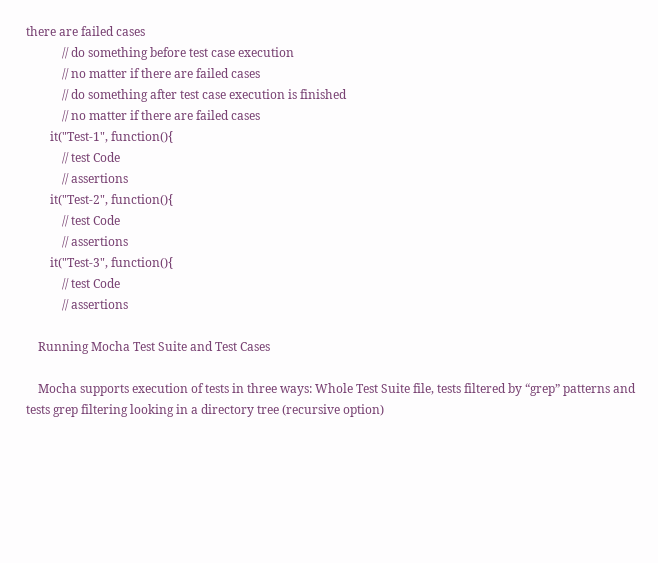there are failed cases
            // do something before test case execution
            // no matter if there are failed cases
            // do something after test case execution is finished
            // no matter if there are failed cases
        it("Test-1", function(){
            // test Code
            // assertions
        it("Test-2", function(){
            // test Code
            // assertions
        it("Test-3", function(){
            // test Code
            // assertions

    Running Mocha Test Suite and Test Cases

    Mocha supports execution of tests in three ways: Whole Test Suite file, tests filtered by “grep” patterns and tests grep filtering looking in a directory tree (recursive option)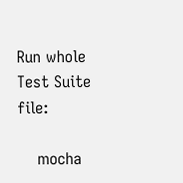Run whole Test Suite file:

    mocha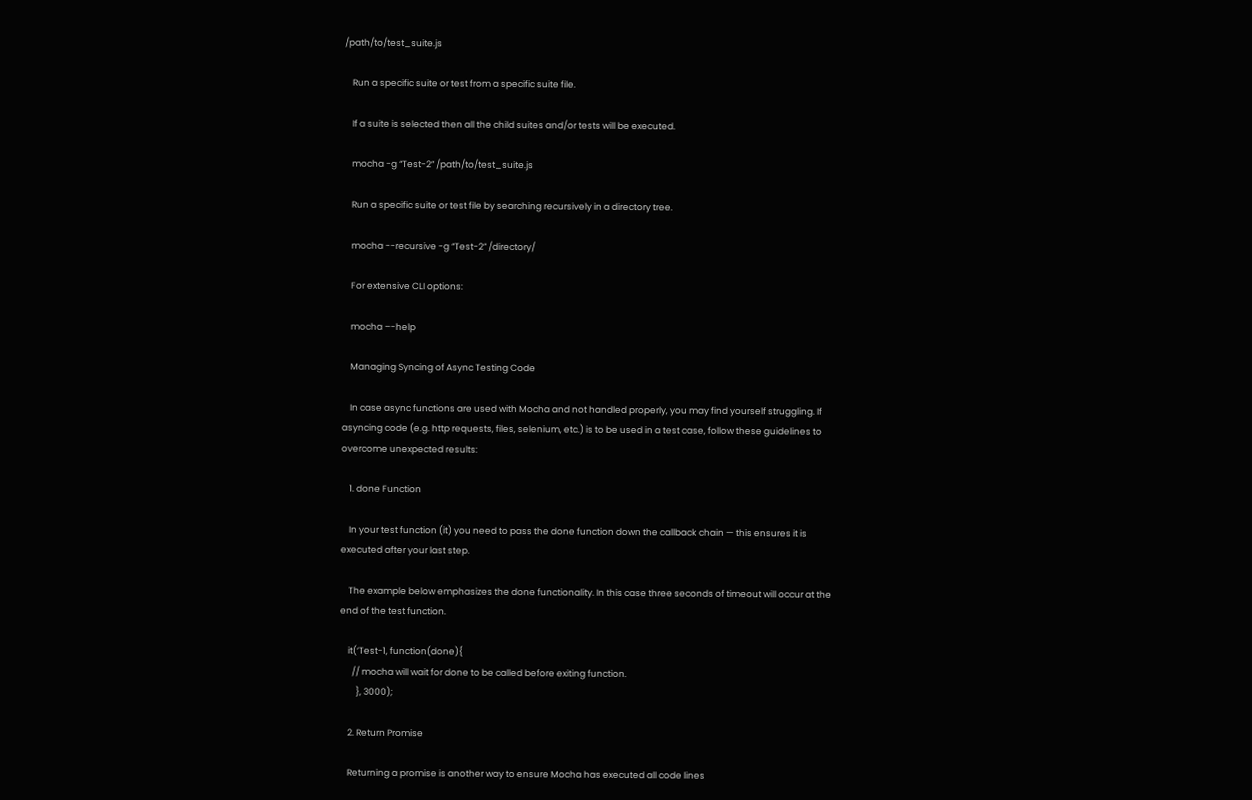/path/to/test_suite.js

    Run a specific suite or test from a specific suite file.

    If a suite is selected then all the child suites and/or tests will be executed.

    mocha -g “Test-2” /path/to/test_suite.js

    Run a specific suite or test file by searching recursively in a directory tree.

    mocha --recursive -g “Test-2” /directory/

    For extensive CLI options:

    mocha –-help

    Managing Syncing of Async Testing Code

    In case async functions are used with Mocha and not handled properly, you may find yourself struggling. If asyncing code (e.g. http requests, files, selenium, etc.) is to be used in a test case, follow these guidelines to overcome unexpected results:

    1. done Function

    In your test function (it) you need to pass the done function down the callback chain — this ensures it is executed after your last step.

    The example below emphasizes the done functionality. In this case three seconds of timeout will occur at the end of the test function.

    it(‘Test-1, function(done){
      // mocha will wait for done to be called before exiting function.
        }, 3000);

    2. Return Promise

    Returning a promise is another way to ensure Mocha has executed all code lines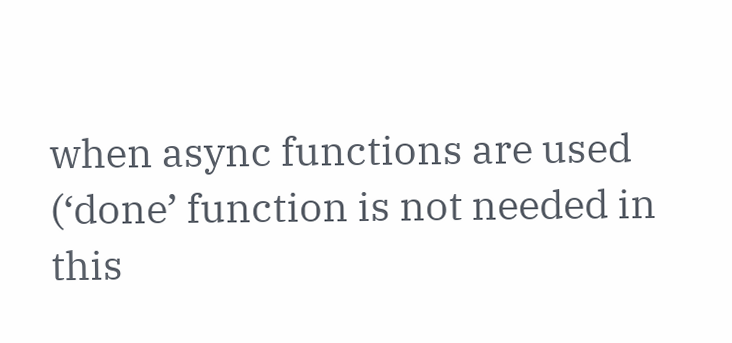when async functions are used (‘done’ function is not needed in this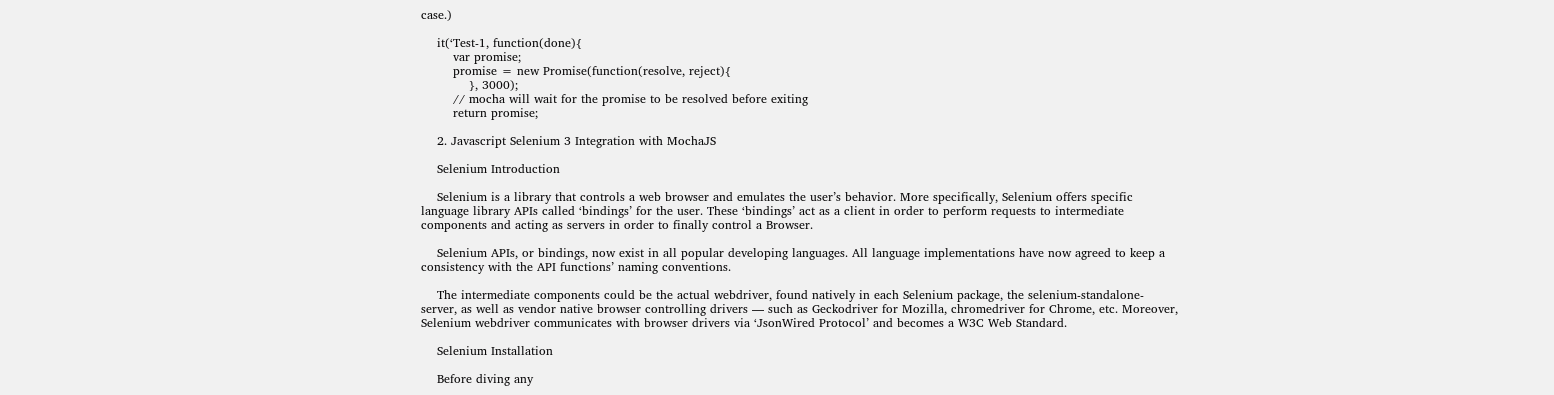case.)

    it(‘Test-1, function(done){
        var promise;
        promise = new Promise(function(resolve, reject){
            }, 3000);
        // mocha will wait for the promise to be resolved before exiting
        return promise;

    2. Javascript Selenium 3 Integration with MochaJS

    Selenium Introduction

    Selenium is a library that controls a web browser and emulates the user’s behavior. More specifically, Selenium offers specific language library APIs called ‘bindings’ for the user. These ‘bindings’ act as a client in order to perform requests to intermediate components and acting as servers in order to finally control a Browser.

    Selenium APIs, or bindings, now exist in all popular developing languages. All language implementations have now agreed to keep a consistency with the API functions’ naming conventions.

    The intermediate components could be the actual webdriver, found natively in each Selenium package, the selenium-standalone-server, as well as vendor native browser controlling drivers — such as Geckodriver for Mozilla, chromedriver for Chrome, etc. Moreover, Selenium webdriver communicates with browser drivers via ‘JsonWired Protocol’ and becomes a W3C Web Standard.

    Selenium Installation

    Before diving any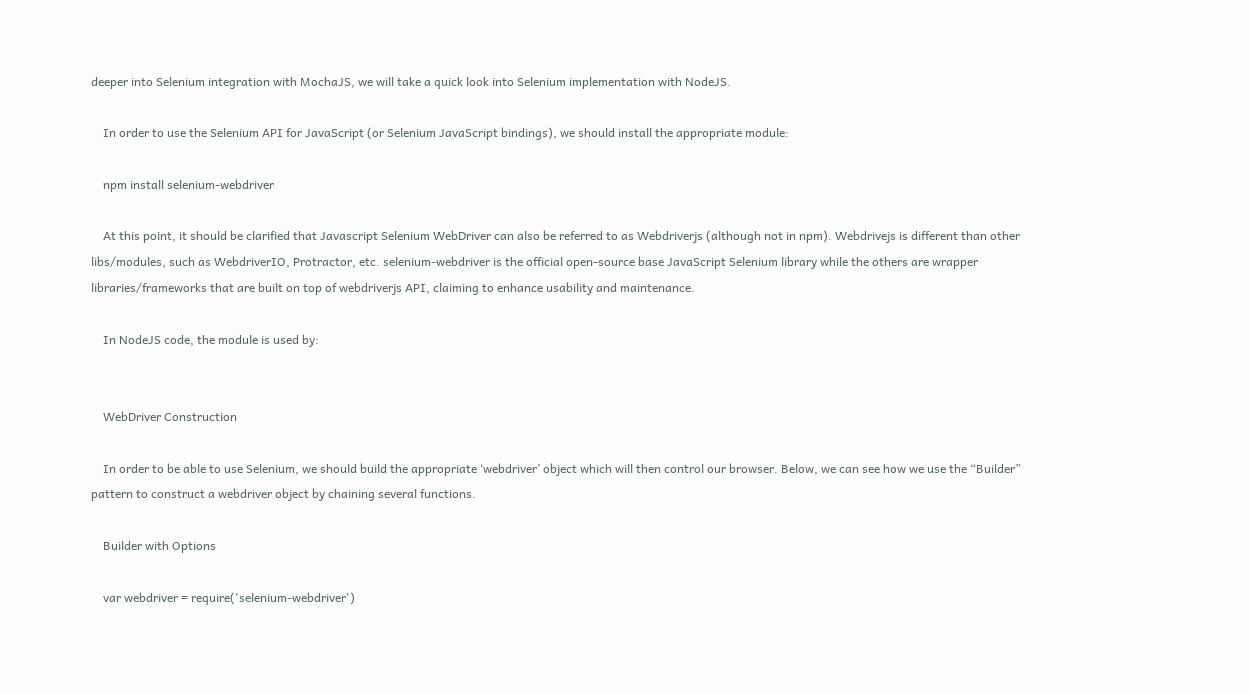deeper into Selenium integration with MochaJS, we will take a quick look into Selenium implementation with NodeJS.

    In order to use the Selenium API for JavaScript (or Selenium JavaScript bindings), we should install the appropriate module:

    npm install selenium-webdriver

    At this point, it should be clarified that Javascript Selenium WebDriver can also be referred to as Webdriverjs (although not in npm). Webdrivejs is different than other libs/modules, such as WebdriverIO, Protractor, etc. selenium-webdriver is the official open-source base JavaScript Selenium library while the others are wrapper libraries/frameworks that are built on top of webdriverjs API, claiming to enhance usability and maintenance.

    In NodeJS code, the module is used by:


    WebDriver Construction

    In order to be able to use Selenium, we should build the appropriate ‘webdriver’ object which will then control our browser. Below, we can see how we use the “Builder” pattern to construct a webdriver object by chaining several functions.

    Builder with Options

    var webdriver = require('selenium-webdriver')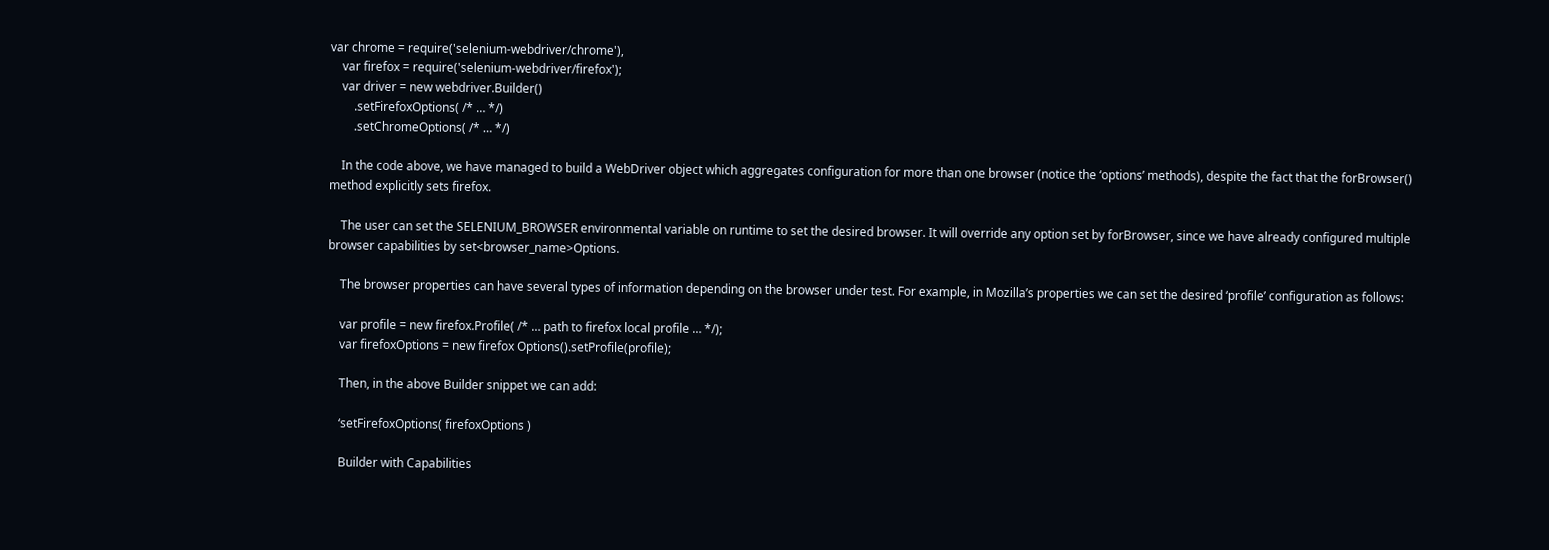var chrome = require('selenium-webdriver/chrome'),
    var firefox = require('selenium-webdriver/firefox');
    var driver = new webdriver.Builder()
        .setFirefoxOptions( /* … */)
        .setChromeOptions( /* … */)

    In the code above, we have managed to build a WebDriver object which aggregates configuration for more than one browser (notice the ‘options’ methods), despite the fact that the forBrowser() method explicitly sets firefox.

    The user can set the SELENIUM_BROWSER environmental variable on runtime to set the desired browser. It will override any option set by forBrowser, since we have already configured multiple browser capabilities by set<browser_name>Options.

    The browser properties can have several types of information depending on the browser under test. For example, in Mozilla’s properties we can set the desired ‘profile’ configuration as follows:

    var profile = new firefox.Profile( /* … path to firefox local profile … */);
    var firefoxOptions = new firefox Options().setProfile(profile);

    Then, in the above Builder snippet we can add:

    ‘setFirefoxOptions( firefoxOptions )

    Builder with Capabilities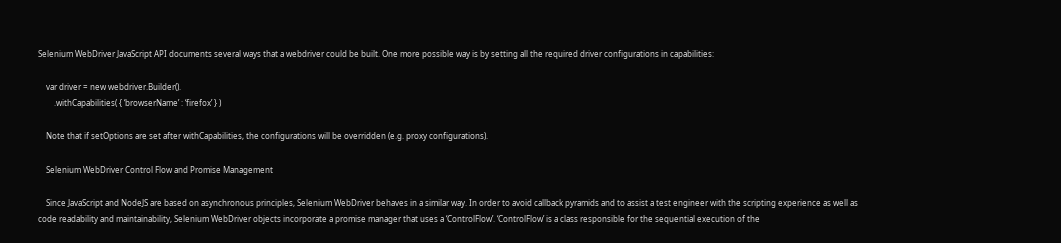Selenium WebDriver JavaScript API documents several ways that a webdriver could be built. One more possible way is by setting all the required driver configurations in capabilities:

    var driver = new webdriver.Builder().
        .withCapabilities( { ‘browserName’ : ‘firefox’ } )

    Note that if setOptions are set after withCapabilities, the configurations will be overridden (e.g. proxy configurations).

    Selenium WebDriver Control Flow and Promise Management

    Since JavaScript and NodeJS are based on asynchronous principles, Selenium WebDriver behaves in a similar way. In order to avoid callback pyramids and to assist a test engineer with the scripting experience as well as code readability and maintainability, Selenium WebDriver objects incorporate a promise manager that uses a ‘ControlFlow’. ‘ControlFlow’ is a class responsible for the sequential execution of the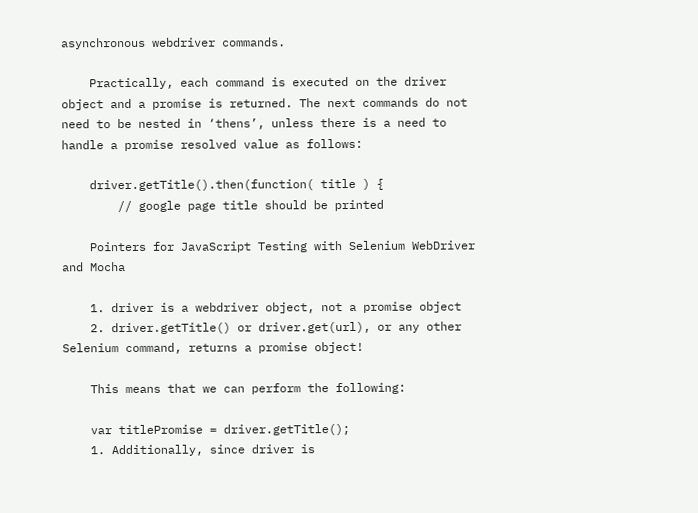asynchronous webdriver commands.

    Practically, each command is executed on the driver object and a promise is returned. The next commands do not need to be nested in ‘thens’, unless there is a need to handle a promise resolved value as follows:

    driver.getTitle().then(function( title ) {
        // google page title should be printed

    Pointers for JavaScript Testing with Selenium WebDriver and Mocha

    1. driver is a webdriver object, not a promise object
    2. driver.getTitle() or driver.get(url), or any other Selenium command, returns a promise object!

    This means that we can perform the following:

    var titlePromise = driver.getTitle();
    1. Additionally, since driver is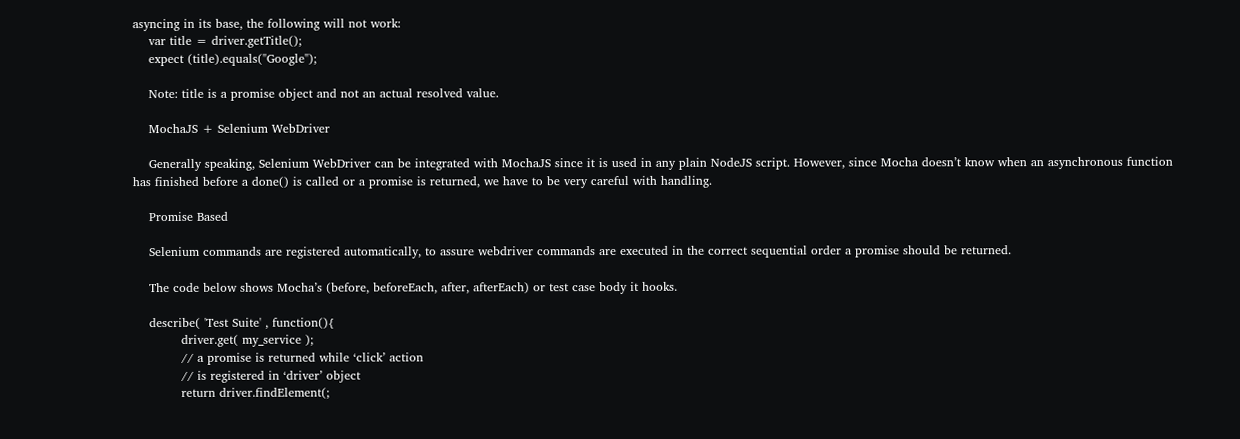asyncing in its base, the following will not work:
    var title = driver.getTitle();
    expect (title).equals("Google");

    Note: title is a promise object and not an actual resolved value.

    MochaJS + Selenium WebDriver

    Generally speaking, Selenium WebDriver can be integrated with MochaJS since it is used in any plain NodeJS script. However, since Mocha doesn’t know when an asynchronous function has finished before a done() is called or a promise is returned, we have to be very careful with handling.

    Promise Based

    Selenium commands are registered automatically, to assure webdriver commands are executed in the correct sequential order a promise should be returned.

    The code below shows Mocha’s (before, beforeEach, after, afterEach) or test case body it hooks.

    describe( 'Test Suite' , function(){
            driver.get( my_service );
            // a promise is returned while ‘click’ action
            // is registered in ‘driver’ object
            return driver.findElement(;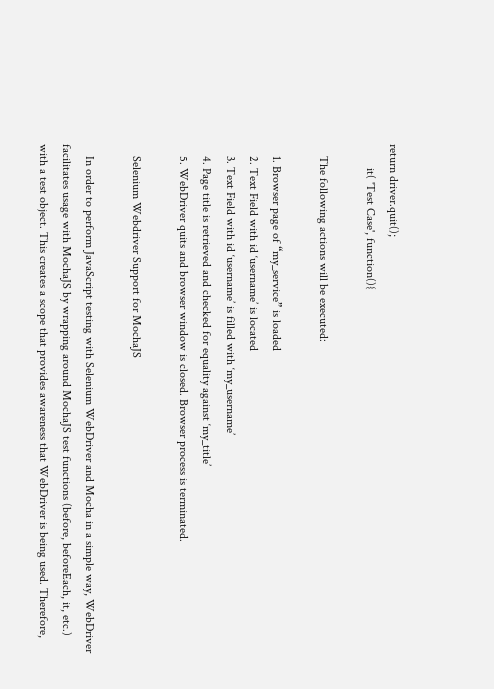return driver.quit();
        it( 'Test Case', function(){

    The following actions will be executed:

    1. Browser page of “my_service” is loaded
    2. Text Field with id ‘username’ is located
    3. Text Field with id ‘username’ is filled with ‘my_username’
    4. Page title is retrieved and checked for equality against ‘my_title’
    5. WebDriver quits and browser window is closed. Browser process is terminated.

    Selenium Webdriver Support for MochaJS

    In order to perform JavaScript testing with Selenium WebDriver and Mocha in a simple way, WebDriver facilitates usage with MochaJS by wrapping around MochaJS test functions (before, beforeEach, it, etc.) with a test object. This creates a scope that provides awareness that WebDriver is being used. Therefore,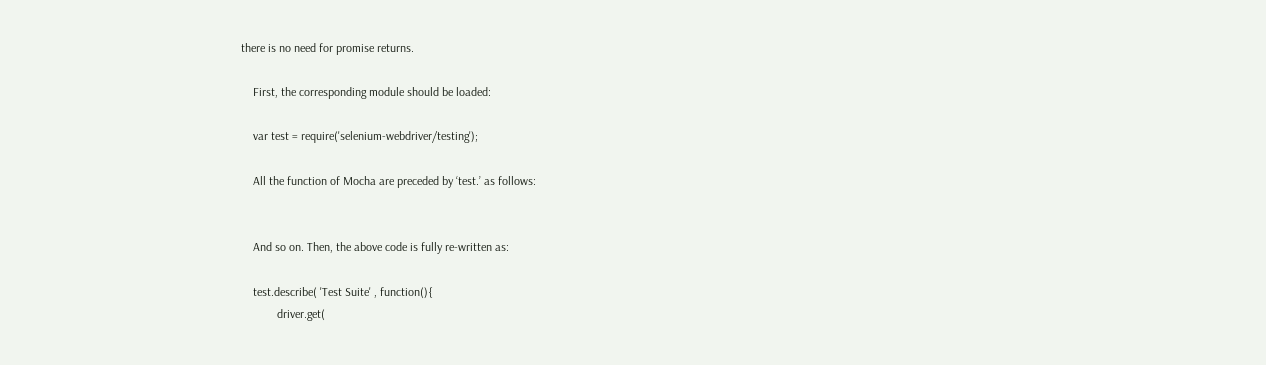there is no need for promise returns.

    First, the corresponding module should be loaded:

    var test = require('selenium-webdriver/testing');

    All the function of Mocha are preceded by ‘test.’ as follows:


    And so on. Then, the above code is fully re-written as:

    test.describe( 'Test Suite' , function(){
            driver.get(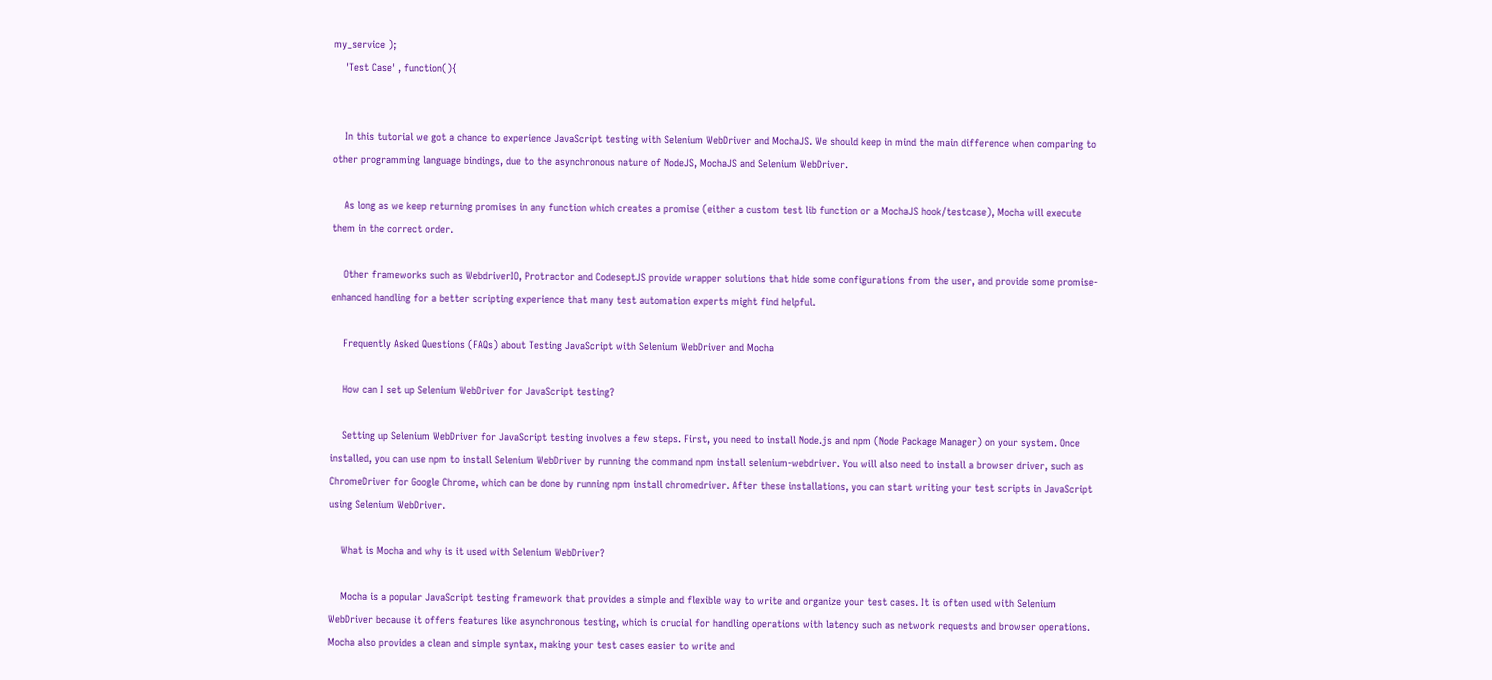my_service );
    'Test Case' , function(){


    In this tutorial we got a chance to experience JavaScript testing with Selenium WebDriver and MochaJS. We should keep in mind the main difference when comparing to other programming language bindings, due to the asynchronous nature of NodeJS, MochaJS and Selenium WebDriver.

    As long as we keep returning promises in any function which creates a promise (either a custom test lib function or a MochaJS hook/testcase), Mocha will execute them in the correct order.

    Other frameworks such as WebdriverIO, Protractor and CodeseptJS provide wrapper solutions that hide some configurations from the user, and provide some promise-enhanced handling for a better scripting experience that many test automation experts might find helpful.

    Frequently Asked Questions (FAQs) about Testing JavaScript with Selenium WebDriver and Mocha

    How can I set up Selenium WebDriver for JavaScript testing?

    Setting up Selenium WebDriver for JavaScript testing involves a few steps. First, you need to install Node.js and npm (Node Package Manager) on your system. Once installed, you can use npm to install Selenium WebDriver by running the command npm install selenium-webdriver. You will also need to install a browser driver, such as ChromeDriver for Google Chrome, which can be done by running npm install chromedriver. After these installations, you can start writing your test scripts in JavaScript using Selenium WebDriver.

    What is Mocha and why is it used with Selenium WebDriver?

    Mocha is a popular JavaScript testing framework that provides a simple and flexible way to write and organize your test cases. It is often used with Selenium WebDriver because it offers features like asynchronous testing, which is crucial for handling operations with latency such as network requests and browser operations. Mocha also provides a clean and simple syntax, making your test cases easier to write and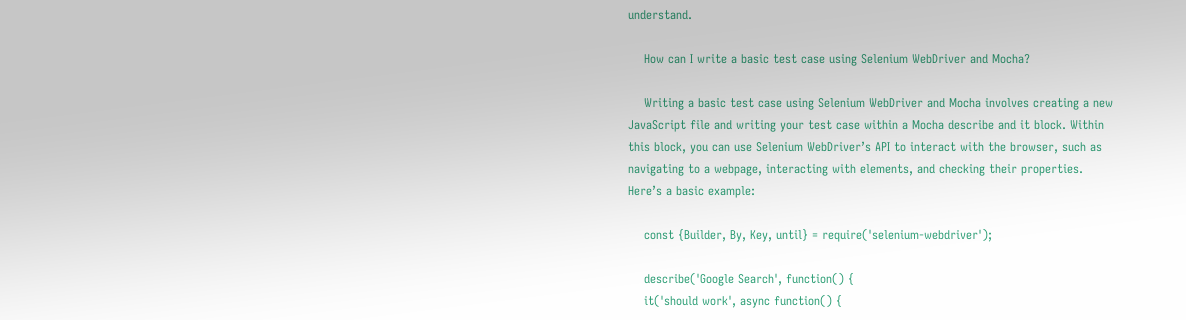understand.

    How can I write a basic test case using Selenium WebDriver and Mocha?

    Writing a basic test case using Selenium WebDriver and Mocha involves creating a new JavaScript file and writing your test case within a Mocha describe and it block. Within this block, you can use Selenium WebDriver’s API to interact with the browser, such as navigating to a webpage, interacting with elements, and checking their properties. Here’s a basic example:

    const {Builder, By, Key, until} = require('selenium-webdriver');

    describe('Google Search', function() {
    it('should work', async function() {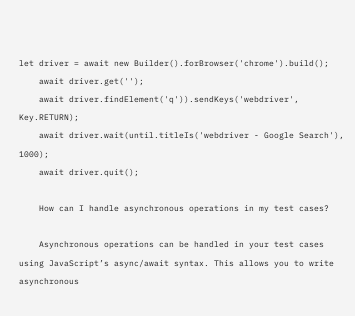let driver = await new Builder().forBrowser('chrome').build();
    await driver.get('');
    await driver.findElement('q')).sendKeys('webdriver', Key.RETURN);
    await driver.wait(until.titleIs('webdriver - Google Search'), 1000);
    await driver.quit();

    How can I handle asynchronous operations in my test cases?

    Asynchronous operations can be handled in your test cases using JavaScript’s async/await syntax. This allows you to write asynchronous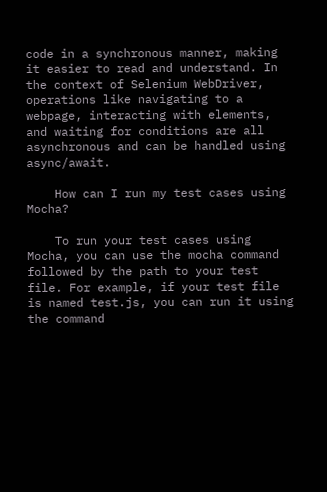code in a synchronous manner, making it easier to read and understand. In the context of Selenium WebDriver, operations like navigating to a webpage, interacting with elements, and waiting for conditions are all asynchronous and can be handled using async/await.

    How can I run my test cases using Mocha?

    To run your test cases using Mocha, you can use the mocha command followed by the path to your test file. For example, if your test file is named test.js, you can run it using the command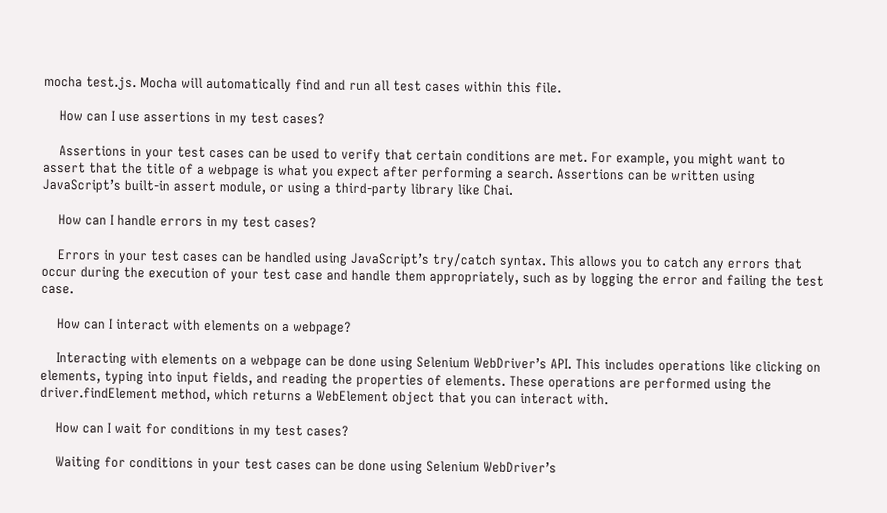mocha test.js. Mocha will automatically find and run all test cases within this file.

    How can I use assertions in my test cases?

    Assertions in your test cases can be used to verify that certain conditions are met. For example, you might want to assert that the title of a webpage is what you expect after performing a search. Assertions can be written using JavaScript’s built-in assert module, or using a third-party library like Chai.

    How can I handle errors in my test cases?

    Errors in your test cases can be handled using JavaScript’s try/catch syntax. This allows you to catch any errors that occur during the execution of your test case and handle them appropriately, such as by logging the error and failing the test case.

    How can I interact with elements on a webpage?

    Interacting with elements on a webpage can be done using Selenium WebDriver’s API. This includes operations like clicking on elements, typing into input fields, and reading the properties of elements. These operations are performed using the driver.findElement method, which returns a WebElement object that you can interact with.

    How can I wait for conditions in my test cases?

    Waiting for conditions in your test cases can be done using Selenium WebDriver’s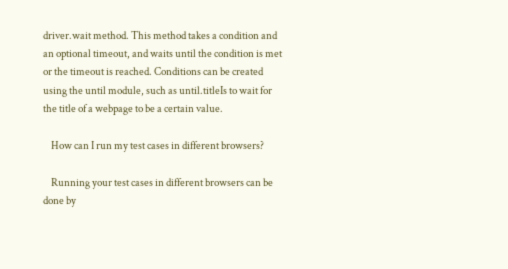driver.wait method. This method takes a condition and an optional timeout, and waits until the condition is met or the timeout is reached. Conditions can be created using the until module, such as until.titleIs to wait for the title of a webpage to be a certain value.

    How can I run my test cases in different browsers?

    Running your test cases in different browsers can be done by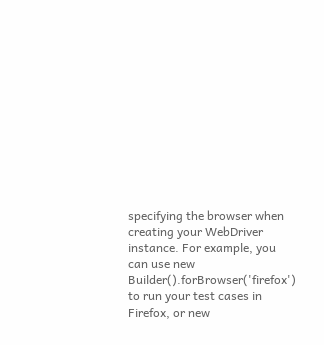specifying the browser when creating your WebDriver instance. For example, you can use new Builder().forBrowser('firefox') to run your test cases in Firefox, or new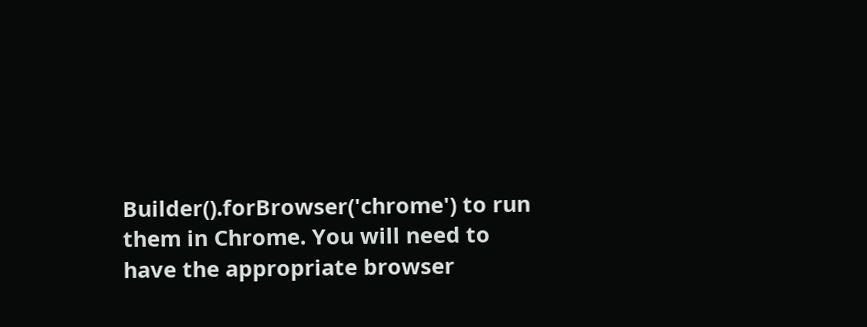Builder().forBrowser('chrome') to run them in Chrome. You will need to have the appropriate browser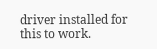driver installed for this to work.